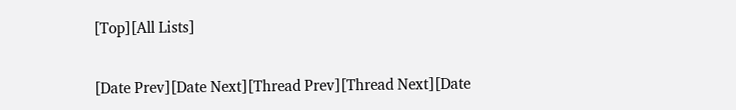[Top][All Lists]

[Date Prev][Date Next][Thread Prev][Thread Next][Date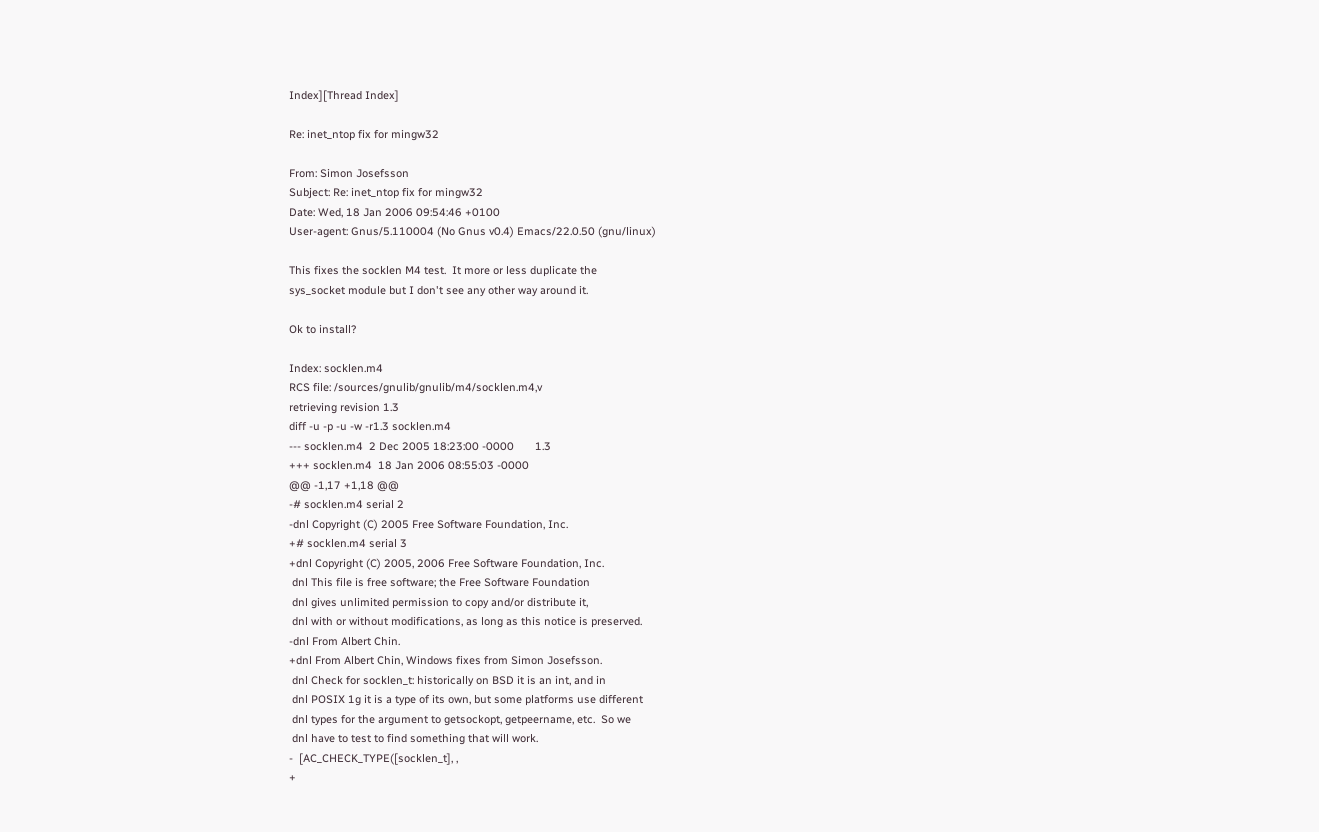Index][Thread Index]

Re: inet_ntop fix for mingw32

From: Simon Josefsson
Subject: Re: inet_ntop fix for mingw32
Date: Wed, 18 Jan 2006 09:54:46 +0100
User-agent: Gnus/5.110004 (No Gnus v0.4) Emacs/22.0.50 (gnu/linux)

This fixes the socklen M4 test.  It more or less duplicate the
sys_socket module but I don't see any other way around it.

Ok to install?

Index: socklen.m4
RCS file: /sources/gnulib/gnulib/m4/socklen.m4,v
retrieving revision 1.3
diff -u -p -u -w -r1.3 socklen.m4
--- socklen.m4  2 Dec 2005 18:23:00 -0000       1.3
+++ socklen.m4  18 Jan 2006 08:55:03 -0000
@@ -1,17 +1,18 @@
-# socklen.m4 serial 2
-dnl Copyright (C) 2005 Free Software Foundation, Inc.
+# socklen.m4 serial 3
+dnl Copyright (C) 2005, 2006 Free Software Foundation, Inc.
 dnl This file is free software; the Free Software Foundation
 dnl gives unlimited permission to copy and/or distribute it,
 dnl with or without modifications, as long as this notice is preserved.
-dnl From Albert Chin.
+dnl From Albert Chin, Windows fixes from Simon Josefsson.
 dnl Check for socklen_t: historically on BSD it is an int, and in
 dnl POSIX 1g it is a type of its own, but some platforms use different
 dnl types for the argument to getsockopt, getpeername, etc.  So we
 dnl have to test to find something that will work.
-  [AC_CHECK_TYPE([socklen_t], ,
+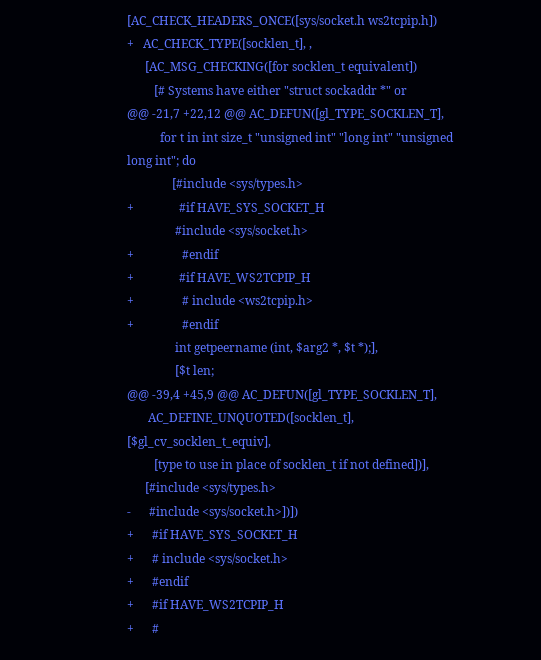[AC_CHECK_HEADERS_ONCE([sys/socket.h ws2tcpip.h])
+   AC_CHECK_TYPE([socklen_t], ,
      [AC_MSG_CHECKING([for socklen_t equivalent])
         [# Systems have either "struct sockaddr *" or
@@ -21,7 +22,12 @@ AC_DEFUN([gl_TYPE_SOCKLEN_T],
           for t in int size_t "unsigned int" "long int" "unsigned long int"; do
               [#include <sys/types.h>
+               #if HAVE_SYS_SOCKET_H
                #include <sys/socket.h>
+                #endif
+               #if HAVE_WS2TCPIP_H
+                # include <ws2tcpip.h>
+                #endif
                int getpeername (int, $arg2 *, $t *);],
                [$t len;
@@ -39,4 +45,9 @@ AC_DEFUN([gl_TYPE_SOCKLEN_T],
       AC_DEFINE_UNQUOTED([socklen_t], [$gl_cv_socklen_t_equiv],
         [type to use in place of socklen_t if not defined])],
      [#include <sys/types.h>
-      #include <sys/socket.h>])])
+      #if HAVE_SYS_SOCKET_H
+      # include <sys/socket.h>
+      #endif
+      #if HAVE_WS2TCPIP_H
+      #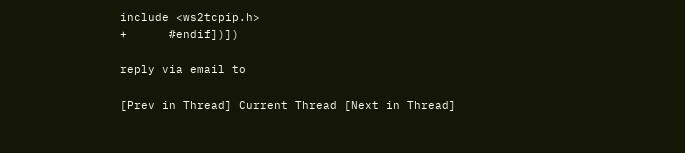include <ws2tcpip.h>
+      #endif])])

reply via email to

[Prev in Thread] Current Thread [Next in Thread]